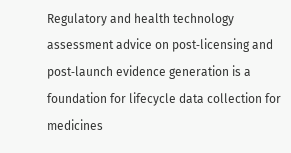Regulatory and health technology assessment advice on post‐licensing and post‐launch evidence generation is a foundation for lifecycle data collection for medicines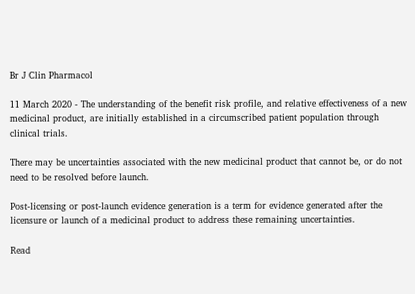Br J Clin Pharmacol

11 March 2020 - The understanding of the benefit risk profile, and relative effectiveness of a new medicinal product, are initially established in a circumscribed patient population through clinical trials.

There may be uncertainties associated with the new medicinal product that cannot be, or do not need to be resolved before launch.

Post‐licensing or post‐launch evidence generation is a term for evidence generated after the licensure or launch of a medicinal product to address these remaining uncertainties.

Read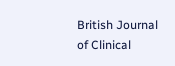British Journal of Clinical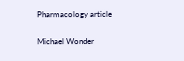Pharmacology article

Michael Wonder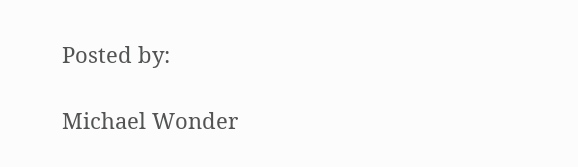Posted by:

Michael Wonder